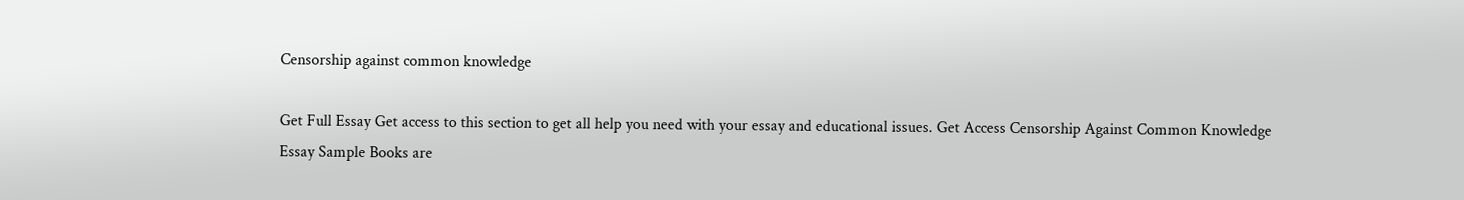Censorship against common knowledge

Get Full Essay Get access to this section to get all help you need with your essay and educational issues. Get Access Censorship Against Common Knowledge Essay Sample Books are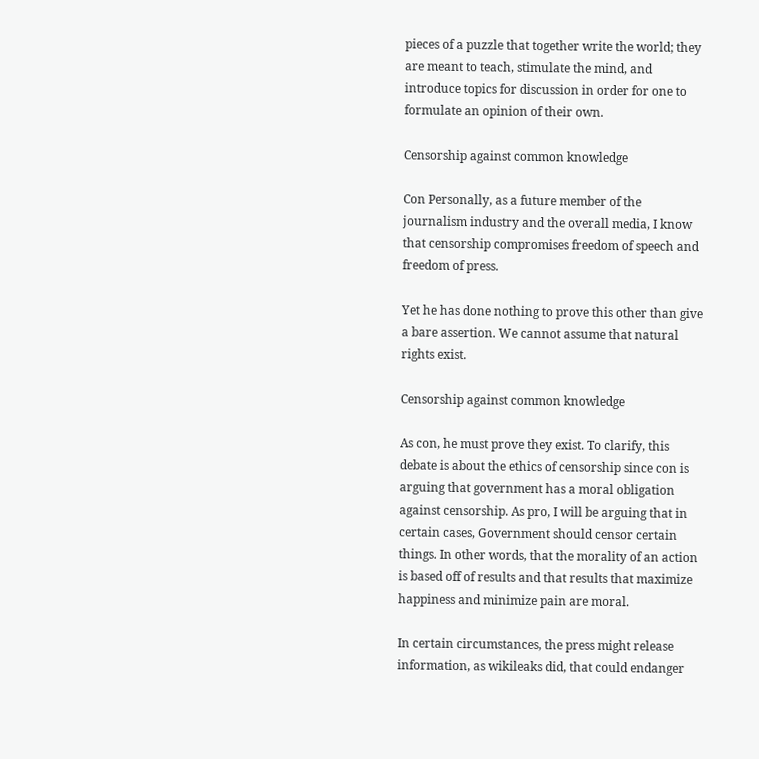pieces of a puzzle that together write the world; they are meant to teach, stimulate the mind, and introduce topics for discussion in order for one to formulate an opinion of their own.

Censorship against common knowledge

Con Personally, as a future member of the journalism industry and the overall media, I know that censorship compromises freedom of speech and freedom of press.

Yet he has done nothing to prove this other than give a bare assertion. We cannot assume that natural rights exist.

Censorship against common knowledge

As con, he must prove they exist. To clarify, this debate is about the ethics of censorship since con is arguing that government has a moral obligation against censorship. As pro, I will be arguing that in certain cases, Government should censor certain things. In other words, that the morality of an action is based off of results and that results that maximize happiness and minimize pain are moral.

In certain circumstances, the press might release information, as wikileaks did, that could endanger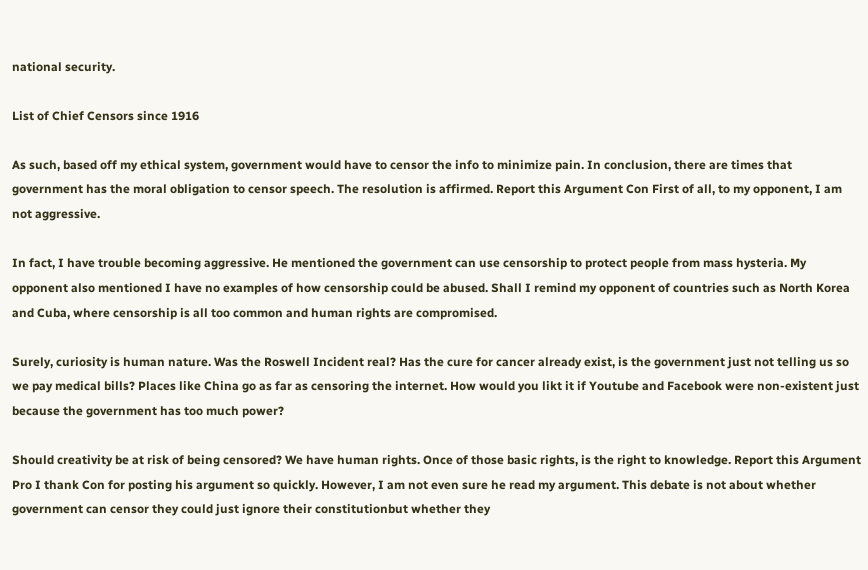national security.

List of Chief Censors since 1916

As such, based off my ethical system, government would have to censor the info to minimize pain. In conclusion, there are times that government has the moral obligation to censor speech. The resolution is affirmed. Report this Argument Con First of all, to my opponent, I am not aggressive.

In fact, I have trouble becoming aggressive. He mentioned the government can use censorship to protect people from mass hysteria. My opponent also mentioned I have no examples of how censorship could be abused. Shall I remind my opponent of countries such as North Korea and Cuba, where censorship is all too common and human rights are compromised.

Surely, curiosity is human nature. Was the Roswell Incident real? Has the cure for cancer already exist, is the government just not telling us so we pay medical bills? Places like China go as far as censoring the internet. How would you likt it if Youtube and Facebook were non-existent just because the government has too much power?

Should creativity be at risk of being censored? We have human rights. Once of those basic rights, is the right to knowledge. Report this Argument Pro I thank Con for posting his argument so quickly. However, I am not even sure he read my argument. This debate is not about whether government can censor they could just ignore their constitutionbut whether they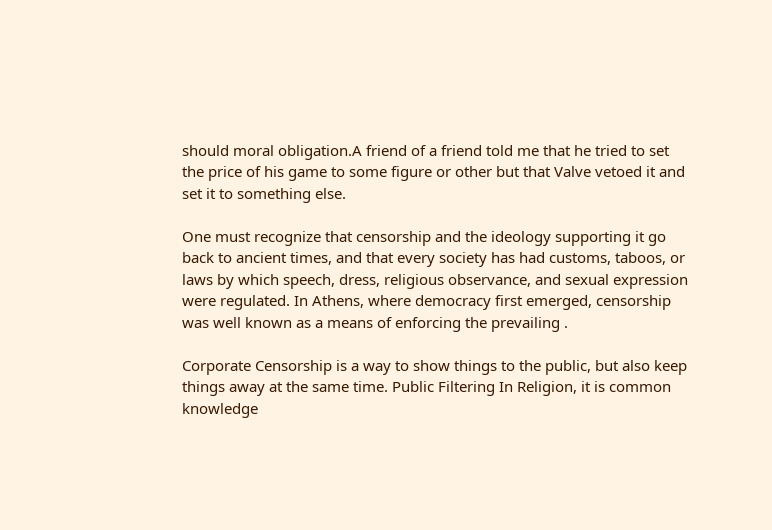should moral obligation.A friend of a friend told me that he tried to set the price of his game to some figure or other but that Valve vetoed it and set it to something else.

One must recognize that censorship and the ideology supporting it go back to ancient times, and that every society has had customs, taboos, or laws by which speech, dress, religious observance, and sexual expression were regulated. In Athens, where democracy first emerged, censorship was well known as a means of enforcing the prevailing .

Corporate Censorship is a way to show things to the public, but also keep things away at the same time. Public Filtering In Religion, it is common knowledge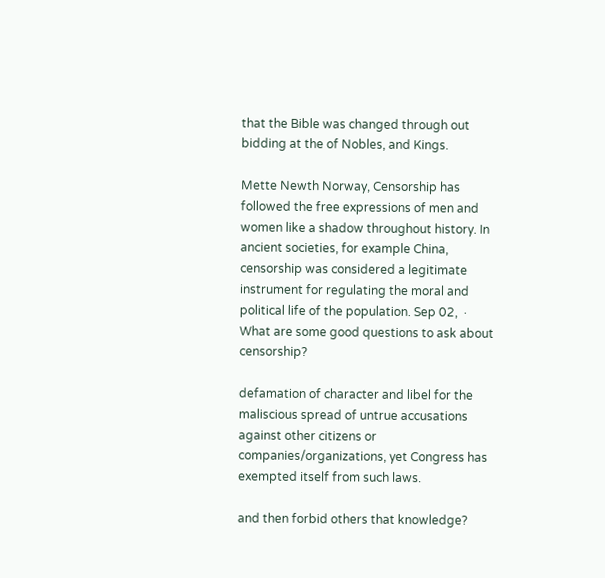that the Bible was changed through out bidding at the of Nobles, and Kings.

Mette Newth Norway, Censorship has followed the free expressions of men and women like a shadow throughout history. In ancient societies, for example China, censorship was considered a legitimate instrument for regulating the moral and political life of the population. Sep 02,  · What are some good questions to ask about censorship?

defamation of character and libel for the maliscious spread of untrue accusations against other citizens or companies/organizations, yet Congress has exempted itself from such laws.

and then forbid others that knowledge?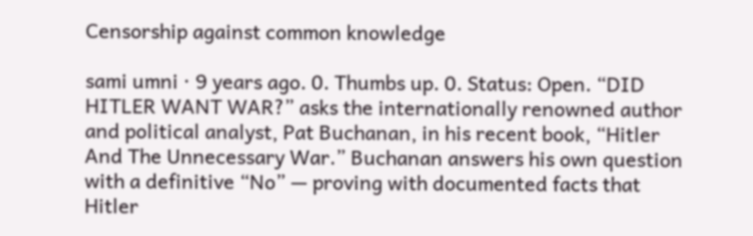Censorship against common knowledge

sami umni · 9 years ago. 0. Thumbs up. 0. Status: Open. “DID HITLER WANT WAR?” asks the internationally renowned author and political analyst, Pat Buchanan, in his recent book, “Hitler And The Unnecessary War.” Buchanan answers his own question with a definitive “No” — proving with documented facts that Hitler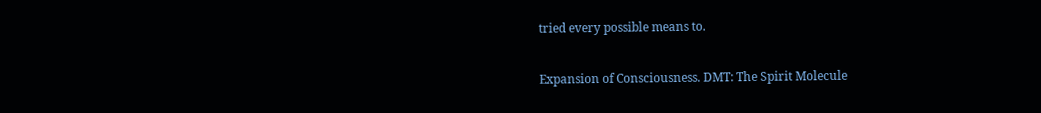tried every possible means to.

Expansion of Consciousness. DMT: The Spirit Molecule